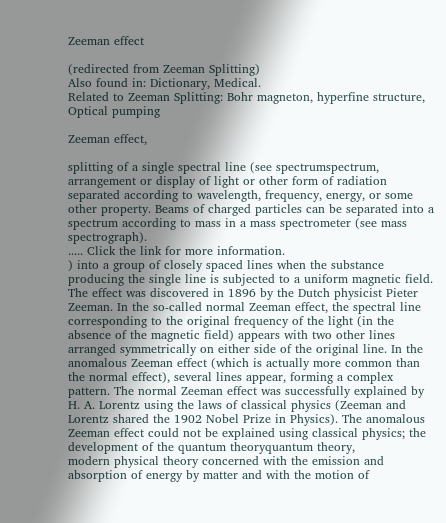Zeeman effect

(redirected from Zeeman Splitting)
Also found in: Dictionary, Medical.
Related to Zeeman Splitting: Bohr magneton, hyperfine structure, Optical pumping

Zeeman effect,

splitting of a single spectral line (see spectrumspectrum,
arrangement or display of light or other form of radiation separated according to wavelength, frequency, energy, or some other property. Beams of charged particles can be separated into a spectrum according to mass in a mass spectrometer (see mass spectrograph).
..... Click the link for more information.
) into a group of closely spaced lines when the substance producing the single line is subjected to a uniform magnetic field. The effect was discovered in 1896 by the Dutch physicist Pieter Zeeman. In the so-called normal Zeeman effect, the spectral line corresponding to the original frequency of the light (in the absence of the magnetic field) appears with two other lines arranged symmetrically on either side of the original line. In the anomalous Zeeman effect (which is actually more common than the normal effect), several lines appear, forming a complex pattern. The normal Zeeman effect was successfully explained by H. A. Lorentz using the laws of classical physics (Zeeman and Lorentz shared the 1902 Nobel Prize in Physics). The anomalous Zeeman effect could not be explained using classical physics; the development of the quantum theoryquantum theory,
modern physical theory concerned with the emission and absorption of energy by matter and with the motion of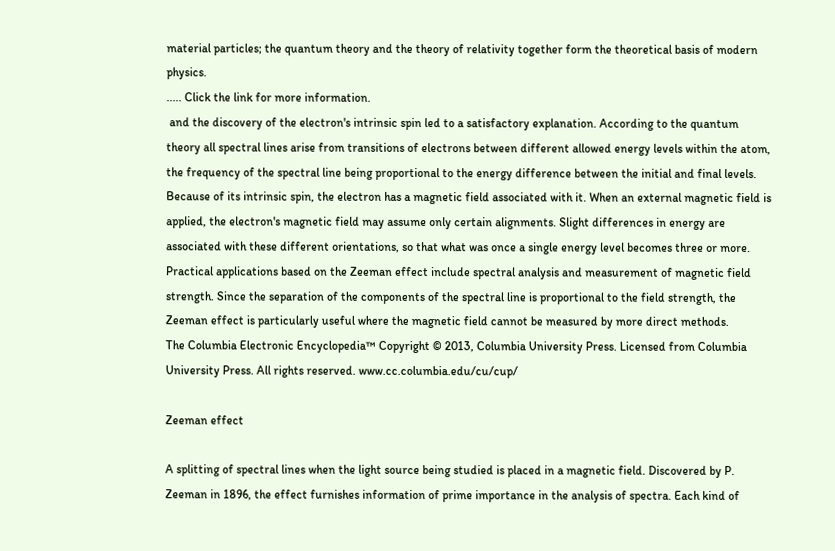material particles; the quantum theory and the theory of relativity together form the theoretical basis of modern physics.
..... Click the link for more information.
 and the discovery of the electron's intrinsic spin led to a satisfactory explanation. According to the quantum theory all spectral lines arise from transitions of electrons between different allowed energy levels within the atom, the frequency of the spectral line being proportional to the energy difference between the initial and final levels. Because of its intrinsic spin, the electron has a magnetic field associated with it. When an external magnetic field is applied, the electron's magnetic field may assume only certain alignments. Slight differences in energy are associated with these different orientations, so that what was once a single energy level becomes three or more. Practical applications based on the Zeeman effect include spectral analysis and measurement of magnetic field strength. Since the separation of the components of the spectral line is proportional to the field strength, the Zeeman effect is particularly useful where the magnetic field cannot be measured by more direct methods.
The Columbia Electronic Encyclopedia™ Copyright © 2013, Columbia University Press. Licensed from Columbia University Press. All rights reserved. www.cc.columbia.edu/cu/cup/

Zeeman effect

A splitting of spectral lines when the light source being studied is placed in a magnetic field. Discovered by P. Zeeman in 1896, the effect furnishes information of prime importance in the analysis of spectra. Each kind of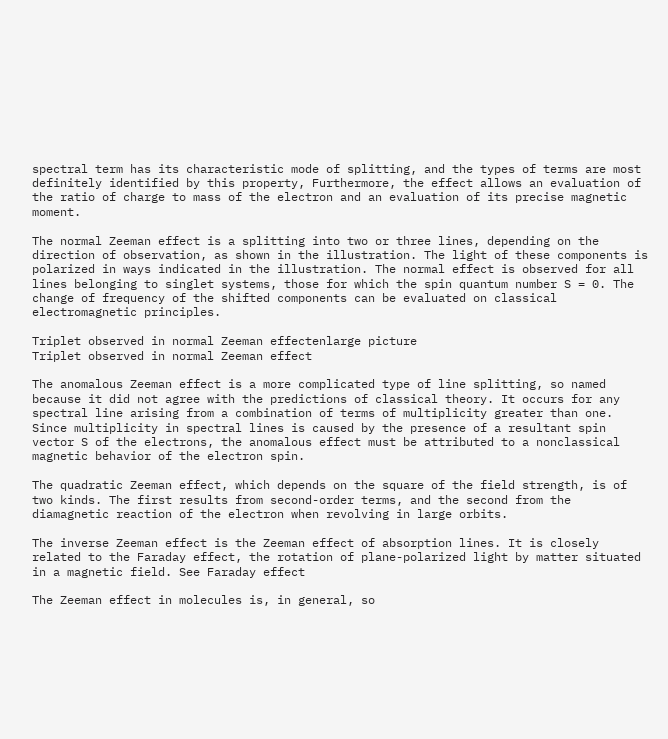spectral term has its characteristic mode of splitting, and the types of terms are most definitely identified by this property, Furthermore, the effect allows an evaluation of the ratio of charge to mass of the electron and an evaluation of its precise magnetic moment.

The normal Zeeman effect is a splitting into two or three lines, depending on the direction of observation, as shown in the illustration. The light of these components is polarized in ways indicated in the illustration. The normal effect is observed for all lines belonging to singlet systems, those for which the spin quantum number S = 0. The change of frequency of the shifted components can be evaluated on classical electromagnetic principles.

Triplet observed in normal Zeeman effectenlarge picture
Triplet observed in normal Zeeman effect

The anomalous Zeeman effect is a more complicated type of line splitting, so named because it did not agree with the predictions of classical theory. It occurs for any spectral line arising from a combination of terms of multiplicity greater than one. Since multiplicity in spectral lines is caused by the presence of a resultant spin vector S of the electrons, the anomalous effect must be attributed to a nonclassical magnetic behavior of the electron spin.

The quadratic Zeeman effect, which depends on the square of the field strength, is of two kinds. The first results from second-order terms, and the second from the diamagnetic reaction of the electron when revolving in large orbits.

The inverse Zeeman effect is the Zeeman effect of absorption lines. It is closely related to the Faraday effect, the rotation of plane-polarized light by matter situated in a magnetic field. See Faraday effect

The Zeeman effect in molecules is, in general, so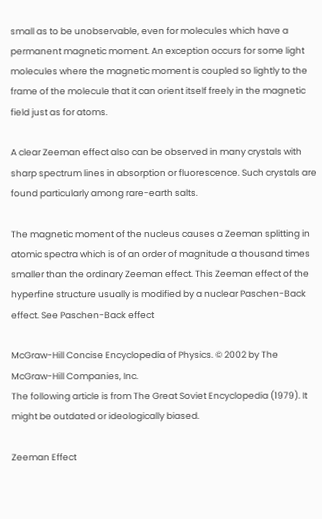small as to be unobservable, even for molecules which have a permanent magnetic moment. An exception occurs for some light molecules where the magnetic moment is coupled so lightly to the frame of the molecule that it can orient itself freely in the magnetic field just as for atoms.

A clear Zeeman effect also can be observed in many crystals with sharp spectrum lines in absorption or fluorescence. Such crystals are found particularly among rare-earth salts.

The magnetic moment of the nucleus causes a Zeeman splitting in atomic spectra which is of an order of magnitude a thousand times smaller than the ordinary Zeeman effect. This Zeeman effect of the hyperfine structure usually is modified by a nuclear Paschen-Back effect. See Paschen-Back effect

McGraw-Hill Concise Encyclopedia of Physics. © 2002 by The McGraw-Hill Companies, Inc.
The following article is from The Great Soviet Encyclopedia (1979). It might be outdated or ideologically biased.

Zeeman Effect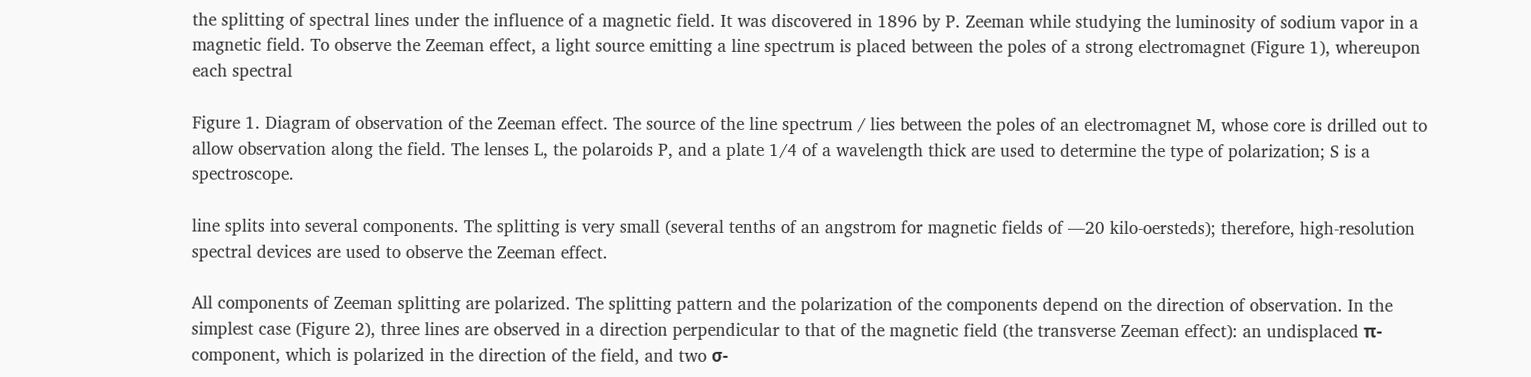the splitting of spectral lines under the influence of a magnetic field. It was discovered in 1896 by P. Zeeman while studying the luminosity of sodium vapor in a magnetic field. To observe the Zeeman effect, a light source emitting a line spectrum is placed between the poles of a strong electromagnet (Figure 1), whereupon each spectral

Figure 1. Diagram of observation of the Zeeman effect. The source of the line spectrum / lies between the poles of an electromagnet M, whose core is drilled out to allow observation along the field. The lenses L, the polaroids P, and a plate 1/4 of a wavelength thick are used to determine the type of polarization; S is a spectroscope.

line splits into several components. The splitting is very small (several tenths of an angstrom for magnetic fields of —20 kilo-oersteds); therefore, high-resolution spectral devices are used to observe the Zeeman effect.

All components of Zeeman splitting are polarized. The splitting pattern and the polarization of the components depend on the direction of observation. In the simplest case (Figure 2), three lines are observed in a direction perpendicular to that of the magnetic field (the transverse Zeeman effect): an undisplaced π-component, which is polarized in the direction of the field, and two σ-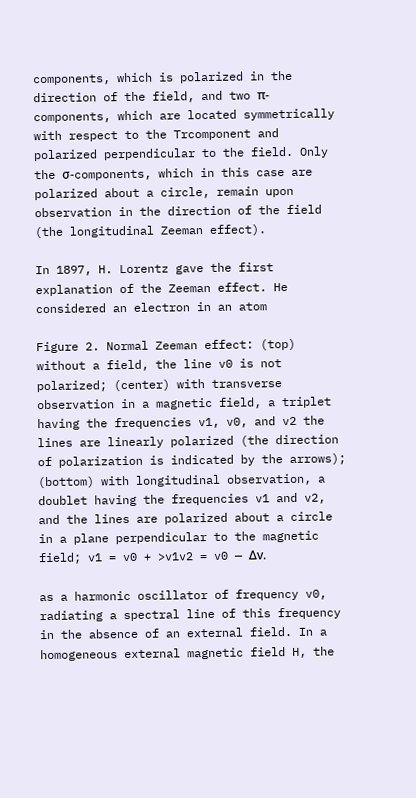components, which is polarized in the direction of the field, and two π-components, which are located symmetrically with respect to the Trcomponent and polarized perpendicular to the field. Only the σ-components, which in this case are polarized about a circle, remain upon observation in the direction of the field (the longitudinal Zeeman effect).

In 1897, H. Lorentz gave the first explanation of the Zeeman effect. He considered an electron in an atom

Figure 2. Normal Zeeman effect: (top) without a field, the line v0 is not polarized; (center) with transverse observation in a magnetic field, a triplet having the frequencies v1, v0, and v2 the lines are linearly polarized (the direction of polarization is indicated by the arrows); (bottom) with longitudinal observation, a doublet having the frequencies v1 and v2, and the lines are polarized about a circle in a plane perpendicular to the magnetic field; v1 = v0 + >v1v2 = v0 — Δv.

as a harmonic oscillator of frequency v0, radiating a spectral line of this frequency in the absence of an external field. In a homogeneous external magnetic field H, the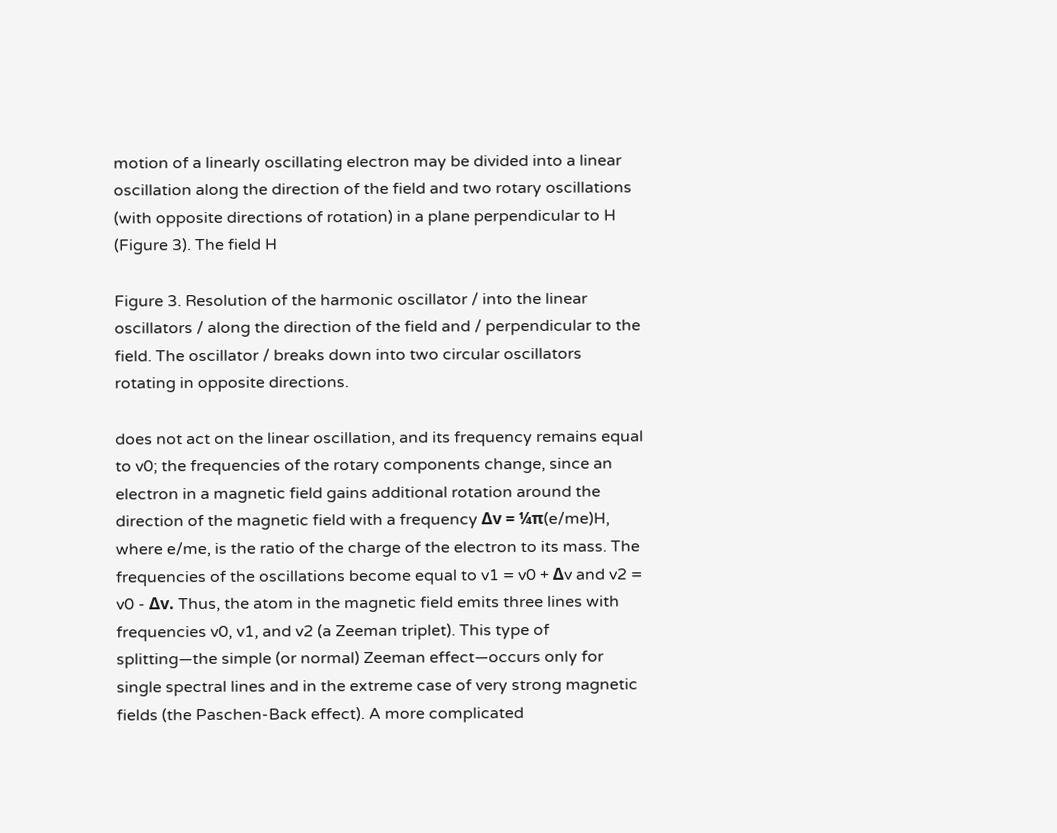motion of a linearly oscillating electron may be divided into a linear oscillation along the direction of the field and two rotary oscillations (with opposite directions of rotation) in a plane perpendicular to H (Figure 3). The field H

Figure 3. Resolution of the harmonic oscillator / into the linear oscillators / along the direction of the field and / perpendicular to the field. The oscillator / breaks down into two circular oscillators rotating in opposite directions.

does not act on the linear oscillation, and its frequency remains equal to v0; the frequencies of the rotary components change, since an electron in a magnetic field gains additional rotation around the direction of the magnetic field with a frequency Δv = ¼π(e/me)H, where e/me, is the ratio of the charge of the electron to its mass. The frequencies of the oscillations become equal to v1 = v0 + Δv and v2 = v0 - Δv. Thus, the atom in the magnetic field emits three lines with frequencies v0, v1, and v2 (a Zeeman triplet). This type of splitting—the simple (or normal) Zeeman effect—occurs only for single spectral lines and in the extreme case of very strong magnetic fields (the Paschen-Back effect). A more complicated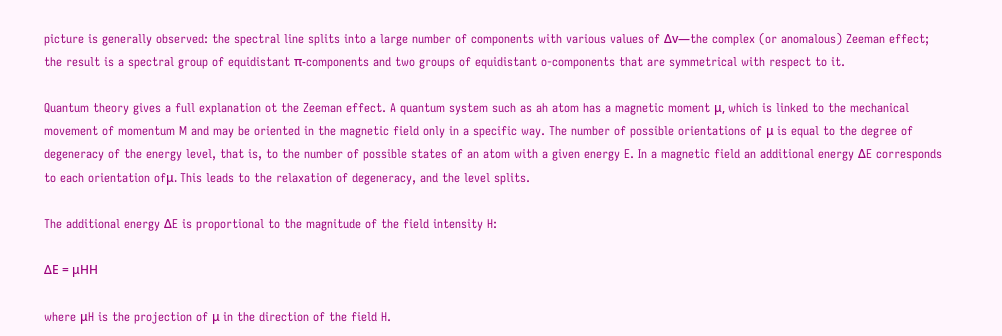picture is generally observed: the spectral line splits into a large number of components with various values of Δv—the complex (or anomalous) Zeeman effect; the result is a spectral group of equidistant π-components and two groups of equidistant o-components that are symmetrical with respect to it.

Quantum theory gives a full explanation ot the Zeeman effect. A quantum system such as ah atom has a magnetic moment μ, which is linked to the mechanical movement of momentum M and may be oriented in the magnetic field only in a specific way. The number of possible orientations of μ is equal to the degree of degeneracy of the energy level, that is, to the number of possible states of an atom with a given energy E. In a magnetic field an additional energy ΔE corresponds to each orientation ofμ. This leads to the relaxation of degeneracy, and the level splits.

The additional energy ΔE is proportional to the magnitude of the field intensity H:

ΔE = μHH

where μH is the projection of μ in the direction of the field H.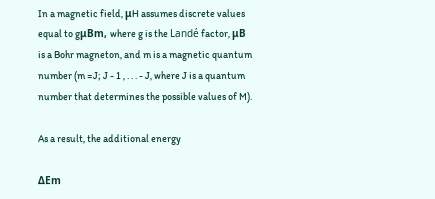In a magnetic field, μH assumes discrete values equal to gμBm, where g is the Landé factor, μB is a Bohr magneton, and m is a magnetic quantum number (m =J; J - 1 , . . . - J, where J is a quantum number that determines the possible values of M).

As a result, the additional energy

ΔEm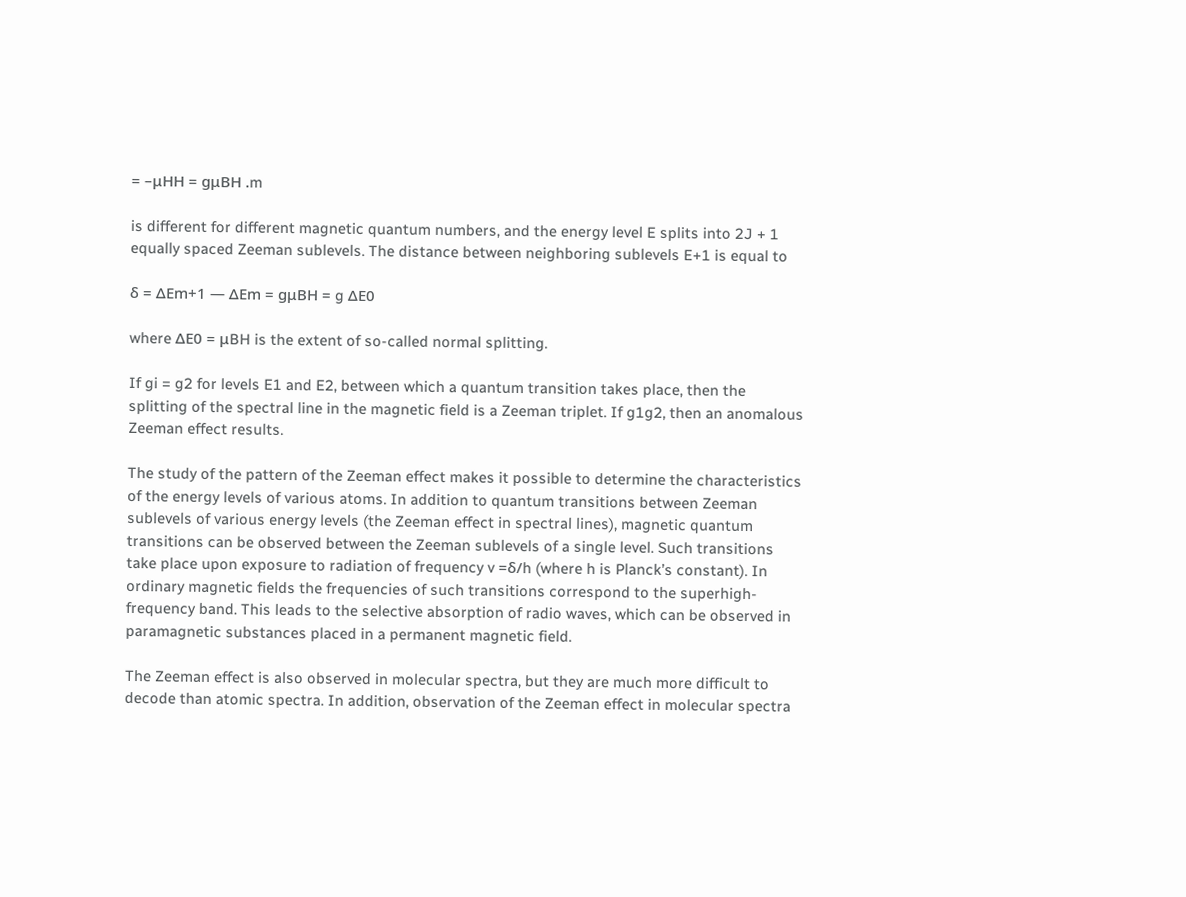= –μHH = gμBH .m

is different for different magnetic quantum numbers, and the energy level E splits into 2J + 1 equally spaced Zeeman sublevels. The distance between neighboring sublevels E+1 is equal to

δ = ΔEm+1 — ΔEm = gμBH = g ΔE0

where ΔE0 = μBH is the extent of so-called normal splitting.

If gi = g2 for levels E1 and E2, between which a quantum transition takes place, then the splitting of the spectral line in the magnetic field is a Zeeman triplet. If g1g2, then an anomalous Zeeman effect results.

The study of the pattern of the Zeeman effect makes it possible to determine the characteristics of the energy levels of various atoms. In addition to quantum transitions between Zeeman sublevels of various energy levels (the Zeeman effect in spectral lines), magnetic quantum transitions can be observed between the Zeeman sublevels of a single level. Such transitions take place upon exposure to radiation of frequency v =δ/h (where h is Planck’s constant). In ordinary magnetic fields the frequencies of such transitions correspond to the superhigh-frequency band. This leads to the selective absorption of radio waves, which can be observed in paramagnetic substances placed in a permanent magnetic field.

The Zeeman effect is also observed in molecular spectra, but they are much more difficult to decode than atomic spectra. In addition, observation of the Zeeman effect in molecular spectra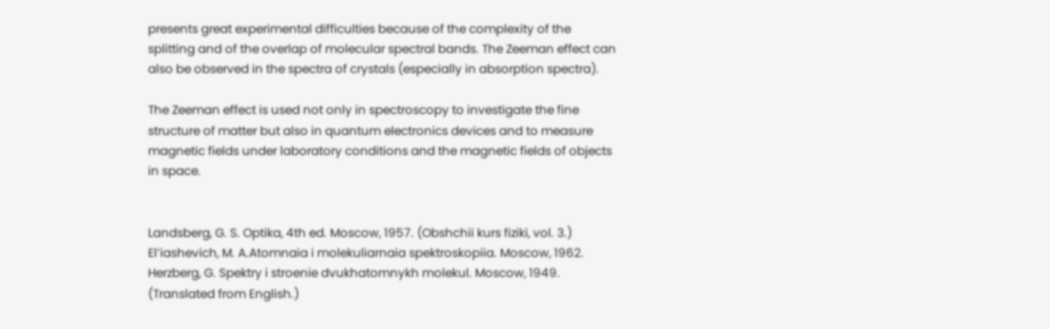presents great experimental difficulties because of the complexity of the splitting and of the overlap of molecular spectral bands. The Zeeman effect can also be observed in the spectra of crystals (especially in absorption spectra).

The Zeeman effect is used not only in spectroscopy to investigate the fine structure of matter but also in quantum electronics devices and to measure magnetic fields under laboratory conditions and the magnetic fields of objects in space.


Landsberg, G. S. Optika, 4th ed. Moscow, 1957. (Obshchii kurs fiziki, vol. 3.)
El’iashevich, M. A.Atomnaia i molekuliarnaia spektroskopiia. Moscow, 1962.
Herzberg, G. Spektry i stroenie dvukhatomnykh molekul. Moscow, 1949. (Translated from English.)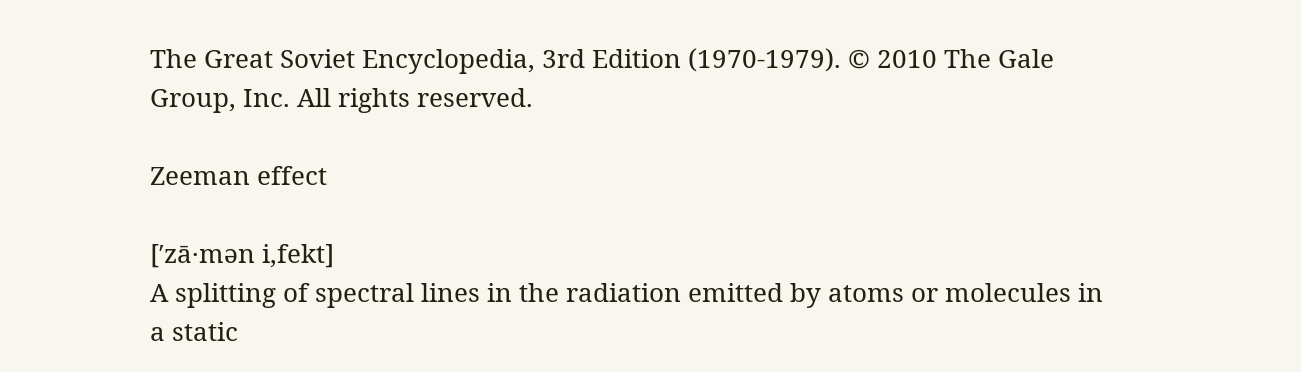The Great Soviet Encyclopedia, 3rd Edition (1970-1979). © 2010 The Gale Group, Inc. All rights reserved.

Zeeman effect

[′zā·mən i‚fekt]
A splitting of spectral lines in the radiation emitted by atoms or molecules in a static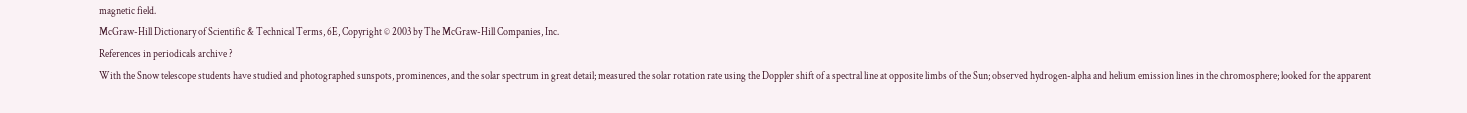magnetic field.
McGraw-Hill Dictionary of Scientific & Technical Terms, 6E, Copyright © 2003 by The McGraw-Hill Companies, Inc.
References in periodicals archive ?
With the Snow telescope students have studied and photographed sunspots, prominences, and the solar spectrum in great detail; measured the solar rotation rate using the Doppler shift of a spectral line at opposite limbs of the Sun; observed hydrogen-alpha and helium emission lines in the chromosphere; looked for the apparent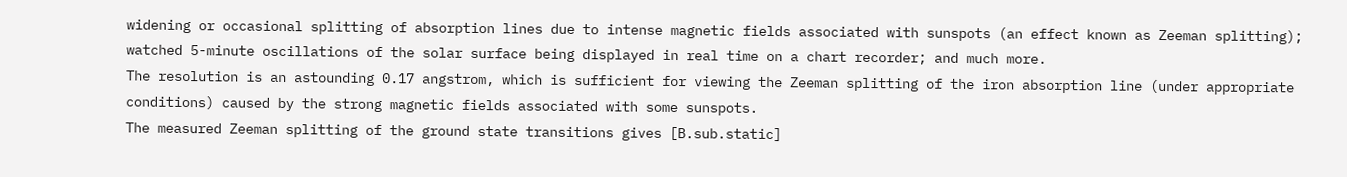widening or occasional splitting of absorption lines due to intense magnetic fields associated with sunspots (an effect known as Zeeman splitting); watched 5-minute oscillations of the solar surface being displayed in real time on a chart recorder; and much more.
The resolution is an astounding 0.17 angstrom, which is sufficient for viewing the Zeeman splitting of the iron absorption line (under appropriate conditions) caused by the strong magnetic fields associated with some sunspots.
The measured Zeeman splitting of the ground state transitions gives [B.sub.static]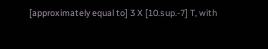[approximately equal to] 3 X [10.sup.-7] T, with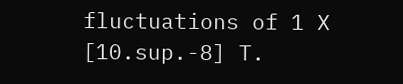fluctuations of 1 X [10.sup.-8] T.